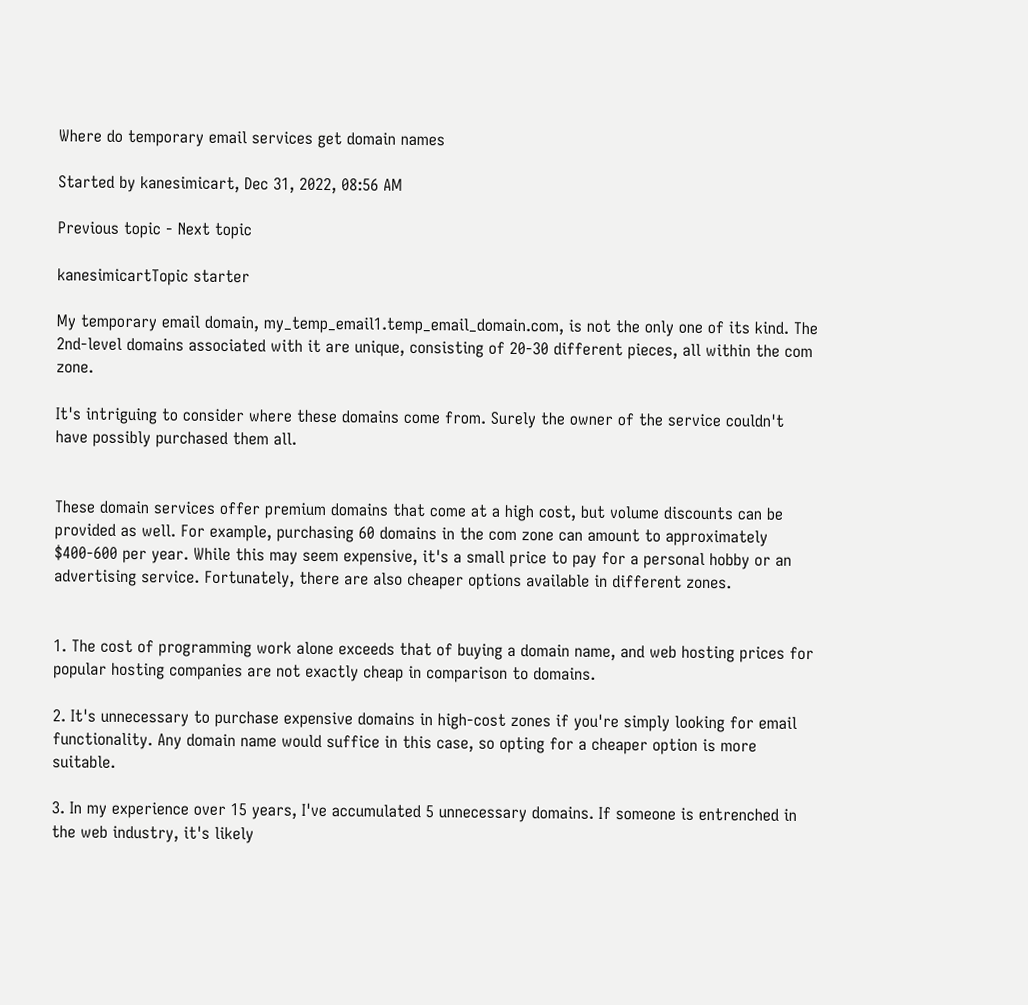Where do temporary email services get domain names

Started by kanesimicart, Dec 31, 2022, 08:56 AM

Previous topic - Next topic

kanesimicartTopic starter

My temporary email domain, my_temp_email1.temp_email_domain.com, is not the only one of its kind. The 2nd-level domains associated with it are unique, consisting of 20-30 different pieces, all within the com zone.

It's intriguing to consider where these domains come from. Surely the owner of the service couldn't have possibly purchased them all.


These domain services offer premium domains that come at a high cost, but volume discounts can be provided as well. For example, purchasing 60 domains in the com zone can amount to approximately $400-600 per year. While this may seem expensive, it's a small price to pay for a personal hobby or an advertising service. Fortunately, there are also cheaper options available in different zones.


1. The cost of programming work alone exceeds that of buying a domain name, and web hosting prices for popular hosting companies are not exactly cheap in comparison to domains.

2. It's unnecessary to purchase expensive domains in high-cost zones if you're simply looking for email functionality. Any domain name would suffice in this case, so opting for a cheaper option is more suitable.

3. In my experience over 15 years, I've accumulated 5 unnecessary domains. If someone is entrenched in the web industry, it's likely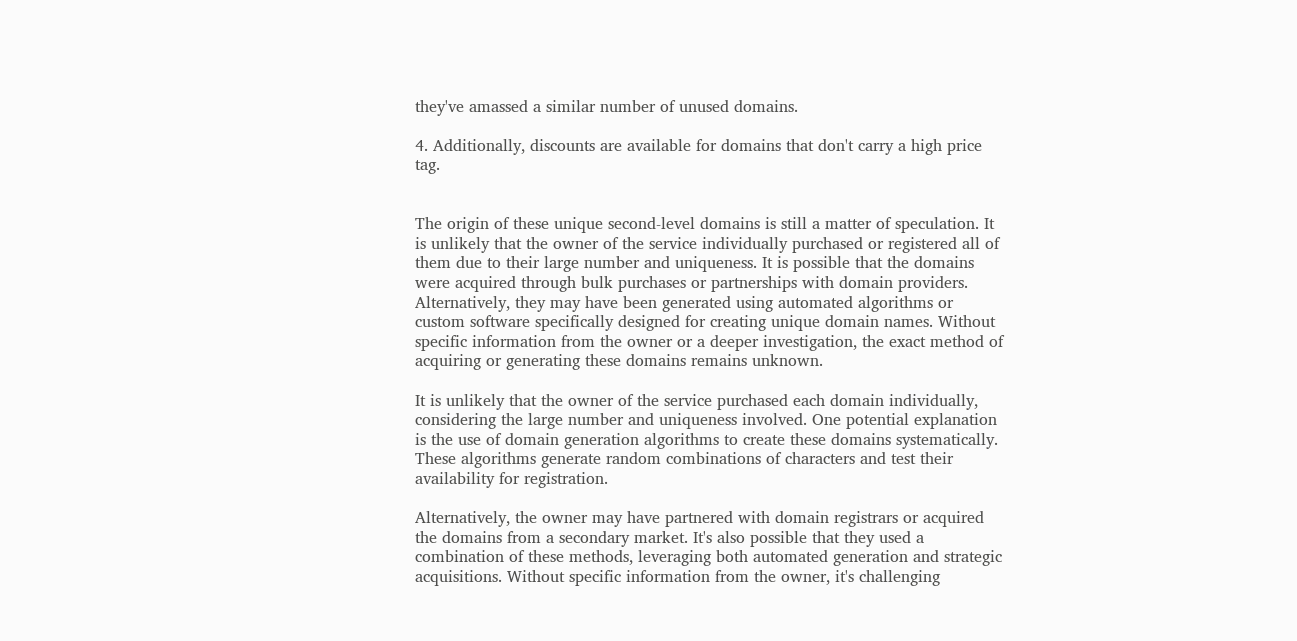they've amassed a similar number of unused domains.

4. Additionally, discounts are available for domains that don't carry a high price tag.


The origin of these unique second-level domains is still a matter of speculation. It is unlikely that the owner of the service individually purchased or registered all of them due to their large number and uniqueness. It is possible that the domains were acquired through bulk purchases or partnerships with domain providers. Alternatively, they may have been generated using automated algorithms or custom software specifically designed for creating unique domain names. Without specific information from the owner or a deeper investigation, the exact method of acquiring or generating these domains remains unknown.

It is unlikely that the owner of the service purchased each domain individually, considering the large number and uniqueness involved. One potential explanation is the use of domain generation algorithms to create these domains systematically. These algorithms generate random combinations of characters and test their availability for registration.

Alternatively, the owner may have partnered with domain registrars or acquired the domains from a secondary market. It's also possible that they used a combination of these methods, leveraging both automated generation and strategic acquisitions. Without specific information from the owner, it's challenging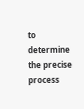to determine the precise process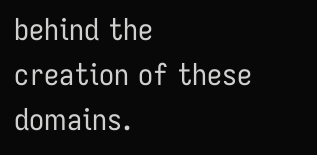behind the creation of these domains.